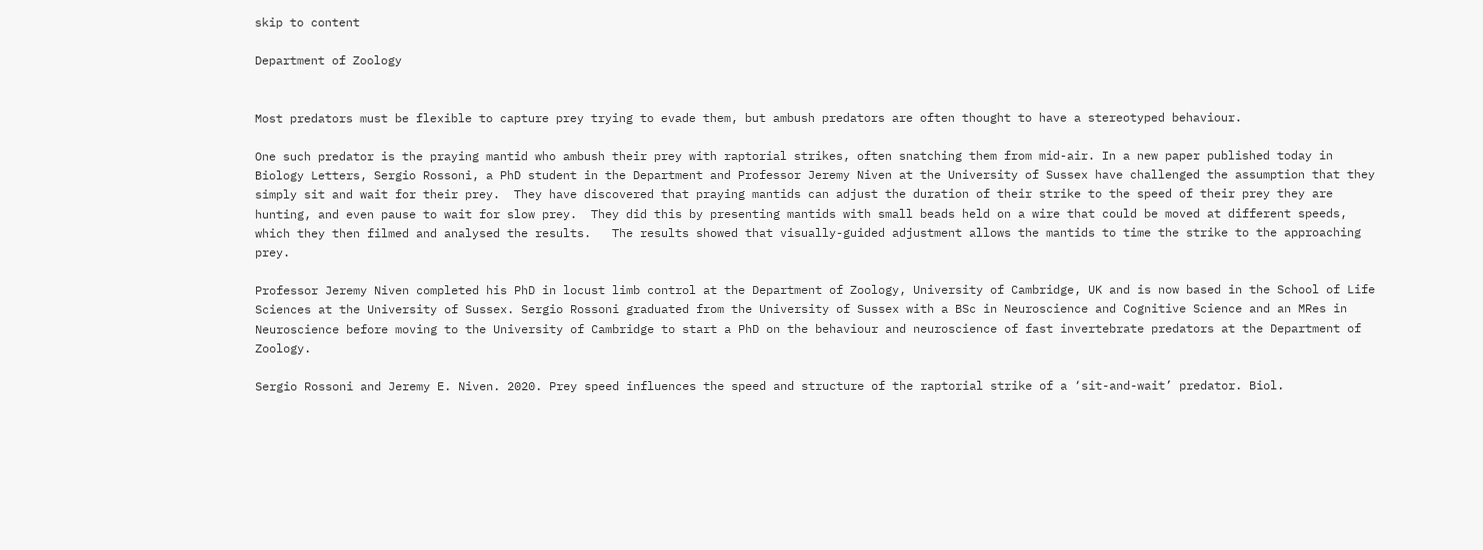skip to content

Department of Zoology


Most predators must be flexible to capture prey trying to evade them, but ambush predators are often thought to have a stereotyped behaviour.

One such predator is the praying mantid who ambush their prey with raptorial strikes, often snatching them from mid-air. In a new paper published today in Biology Letters, Sergio Rossoni, a PhD student in the Department and Professor Jeremy Niven at the University of Sussex have challenged the assumption that they simply sit and wait for their prey.  They have discovered that praying mantids can adjust the duration of their strike to the speed of their prey they are hunting, and even pause to wait for slow prey.  They did this by presenting mantids with small beads held on a wire that could be moved at different speeds, which they then filmed and analysed the results.   The results showed that visually-guided adjustment allows the mantids to time the strike to the approaching prey.

Professor Jeremy Niven completed his PhD in locust limb control at the Department of Zoology, University of Cambridge, UK and is now based in the School of Life Sciences at the University of Sussex. Sergio Rossoni graduated from the University of Sussex with a BSc in Neuroscience and Cognitive Science and an MRes in Neuroscience before moving to the University of Cambridge to start a PhD on the behaviour and neuroscience of fast invertebrate predators at the Department of Zoology.

Sergio Rossoni and Jeremy E. Niven. 2020. Prey speed influences the speed and structure of the raptorial strike of a ‘sit-and-wait’ predator. Biol.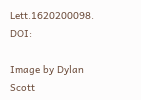Lett.1620200098. DOI:

Image by Dylan Scott